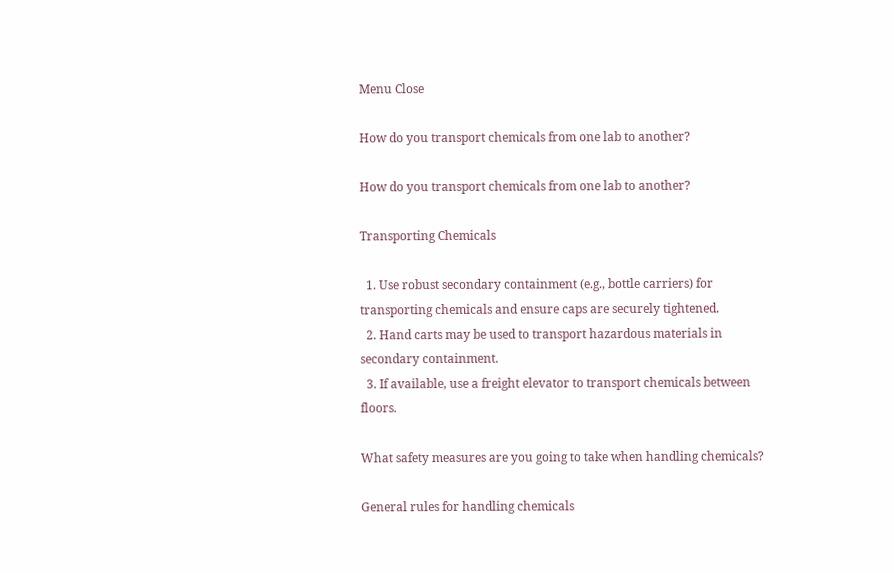Menu Close

How do you transport chemicals from one lab to another?

How do you transport chemicals from one lab to another?

Transporting Chemicals

  1. Use robust secondary containment (e.g., bottle carriers) for transporting chemicals and ensure caps are securely tightened.
  2. Hand carts may be used to transport hazardous materials in secondary containment.
  3. If available, use a freight elevator to transport chemicals between floors.

What safety measures are you going to take when handling chemicals?

General rules for handling chemicals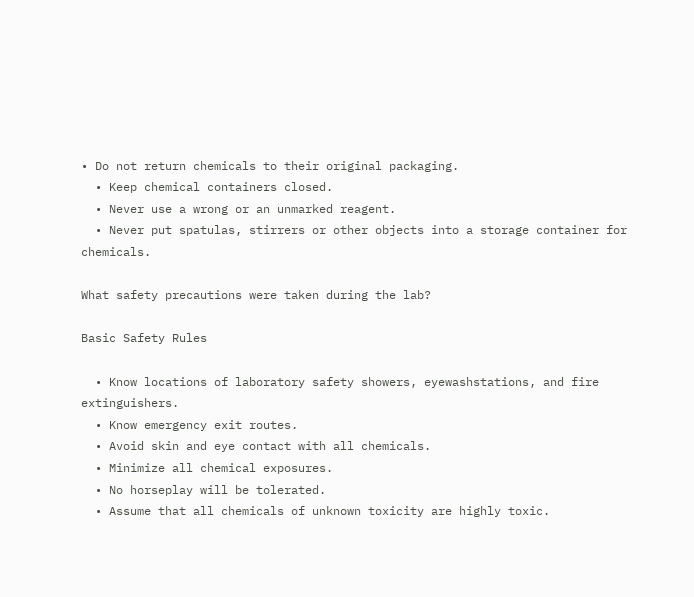• Do not return chemicals to their original packaging.
  • Keep chemical containers closed.
  • Never use a wrong or an unmarked reagent.
  • Never put spatulas, stirrers or other objects into a storage container for chemicals.

What safety precautions were taken during the lab?

Basic Safety Rules

  • Know locations of laboratory safety showers, eyewashstations, and fire extinguishers.
  • Know emergency exit routes.
  • Avoid skin and eye contact with all chemicals.
  • Minimize all chemical exposures.
  • No horseplay will be tolerated.
  • Assume that all chemicals of unknown toxicity are highly toxic.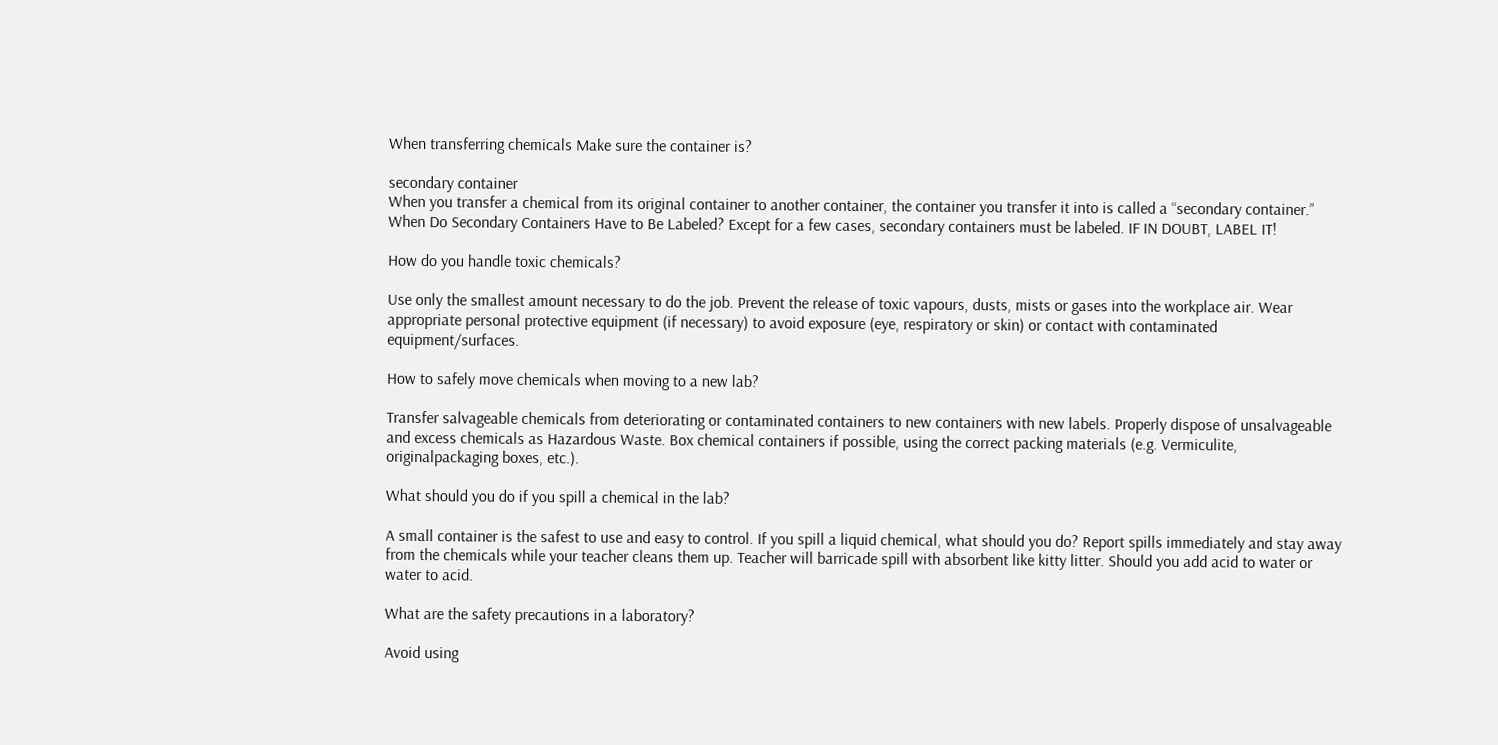When transferring chemicals Make sure the container is?

secondary container
When you transfer a chemical from its original container to another container, the container you transfer it into is called a “secondary container.” When Do Secondary Containers Have to Be Labeled? Except for a few cases, secondary containers must be labeled. IF IN DOUBT, LABEL IT!

How do you handle toxic chemicals?

Use only the smallest amount necessary to do the job. Prevent the release of toxic vapours, dusts, mists or gases into the workplace air. Wear appropriate personal protective equipment (if necessary) to avoid exposure (eye, respiratory or skin) or contact with contaminated equipment/surfaces.

How to safely move chemicals when moving to a new lab?

Transfer salvageable chemicals from deteriorating or contaminated containers to new containers with new labels. Properly dispose of unsalvageable and excess chemicals as Hazardous Waste. Box chemical containers if possible, using the correct packing materials (e.g. Vermiculite, originalpackaging boxes, etc.).

What should you do if you spill a chemical in the lab?

A small container is the safest to use and easy to control. If you spill a liquid chemical, what should you do? Report spills immediately and stay away from the chemicals while your teacher cleans them up. Teacher will barricade spill with absorbent like kitty litter. Should you add acid to water or water to acid.

What are the safety precautions in a laboratory?

Avoid using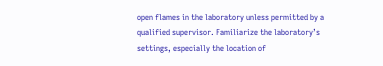open flames in the laboratory unless permitted by a qualified supervisor. Familiarize the laboratory’s settings, especially the location of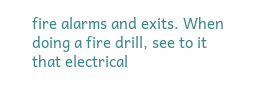fire alarms and exits. When doing a fire drill, see to it that electrical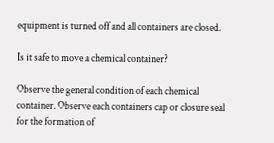equipment is turned off and all containers are closed.

Is it safe to move a chemical container?

Observe the general condition of each chemical container. Observe each containers cap or closure seal for the formation of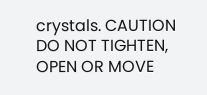crystals. CAUTION DO NOT TIGHTEN, OPEN OR MOVE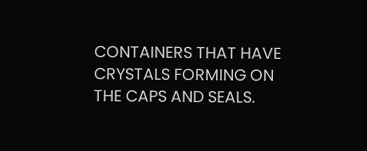CONTAINERS THAT HAVE CRYSTALS FORMING ON THE CAPS AND SEALS.